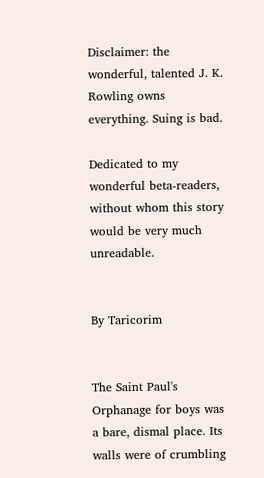Disclaimer: the wonderful, talented J. K. Rowling owns everything. Suing is bad.

Dedicated to my wonderful beta-readers, without whom this story would be very much unreadable.


By Taricorim


The Saint Paul's Orphanage for boys was a bare, dismal place. Its walls were of crumbling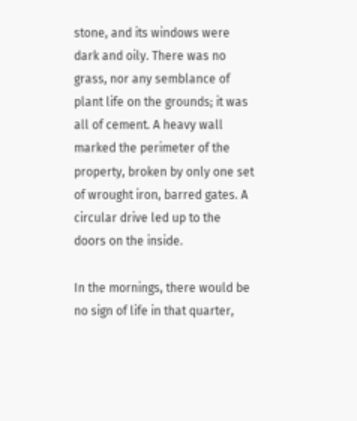stone, and its windows were dark and oily. There was no grass, nor any semblance of plant life on the grounds; it was all of cement. A heavy wall marked the perimeter of the property, broken by only one set of wrought iron, barred gates. A circular drive led up to the doors on the inside.

In the mornings, there would be no sign of life in that quarter,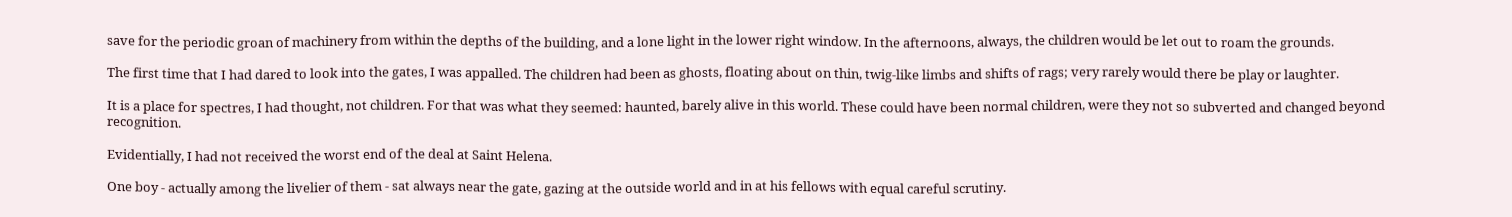save for the periodic groan of machinery from within the depths of the building, and a lone light in the lower right window. In the afternoons, always, the children would be let out to roam the grounds.

The first time that I had dared to look into the gates, I was appalled. The children had been as ghosts, floating about on thin, twig-like limbs and shifts of rags; very rarely would there be play or laughter.

It is a place for spectres, I had thought, not children. For that was what they seemed: haunted, barely alive in this world. These could have been normal children, were they not so subverted and changed beyond recognition.

Evidentially, I had not received the worst end of the deal at Saint Helena.

One boy - actually among the livelier of them - sat always near the gate, gazing at the outside world and in at his fellows with equal careful scrutiny.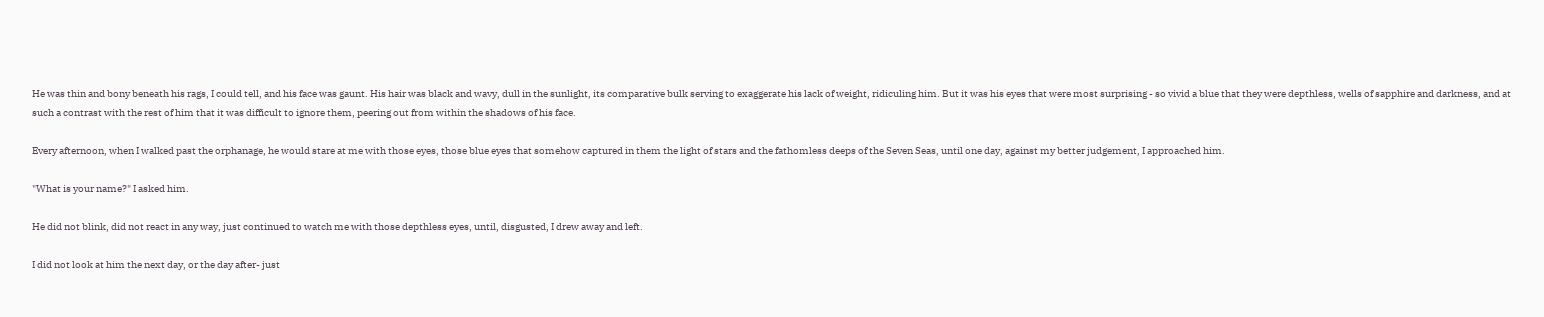He was thin and bony beneath his rags, I could tell, and his face was gaunt. His hair was black and wavy, dull in the sunlight, its comparative bulk serving to exaggerate his lack of weight, ridiculing him. But it was his eyes that were most surprising - so vivid a blue that they were depthless, wells of sapphire and darkness, and at such a contrast with the rest of him that it was difficult to ignore them, peering out from within the shadows of his face.

Every afternoon, when I walked past the orphanage, he would stare at me with those eyes, those blue eyes that somehow captured in them the light of stars and the fathomless deeps of the Seven Seas, until one day, against my better judgement, I approached him.

"What is your name?" I asked him.

He did not blink, did not react in any way, just continued to watch me with those depthless eyes, until, disgusted, I drew away and left.

I did not look at him the next day, or the day after- just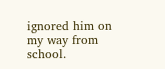ignored him on my way from school.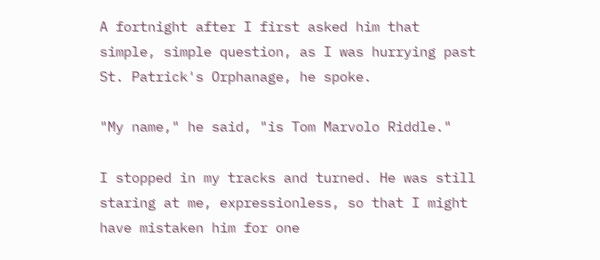A fortnight after I first asked him that simple, simple question, as I was hurrying past St. Patrick's Orphanage, he spoke.

"My name," he said, "is Tom Marvolo Riddle."

I stopped in my tracks and turned. He was still staring at me, expressionless, so that I might have mistaken him for one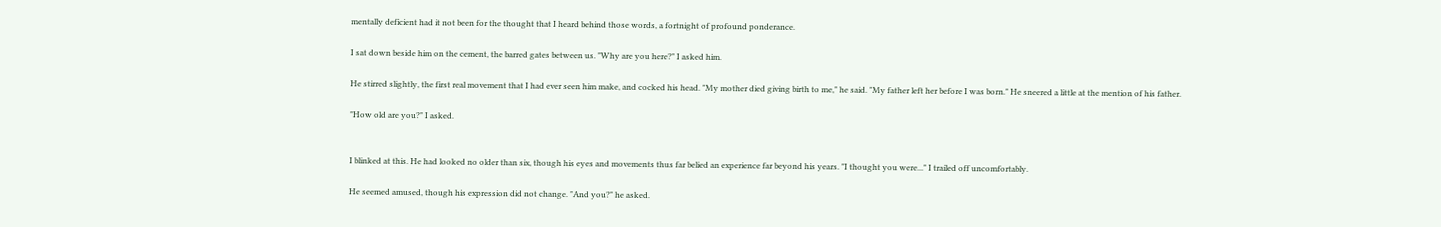mentally deficient had it not been for the thought that I heard behind those words, a fortnight of profound ponderance.

I sat down beside him on the cement, the barred gates between us. "Why are you here?" I asked him.

He stirred slightly, the first real movement that I had ever seen him make, and cocked his head. "My mother died giving birth to me," he said. "My father left her before I was born." He sneered a little at the mention of his father.

"How old are you?" I asked.


I blinked at this. He had looked no older than six, though his eyes and movements thus far belied an experience far beyond his years. "I thought you were..." I trailed off uncomfortably.

He seemed amused, though his expression did not change. "And you?" he asked.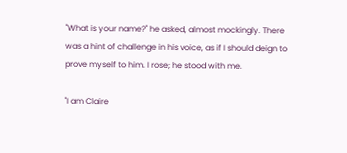"What is your name?" he asked, almost mockingly. There was a hint of challenge in his voice, as if I should deign to prove myself to him. I rose; he stood with me.

"I am Claire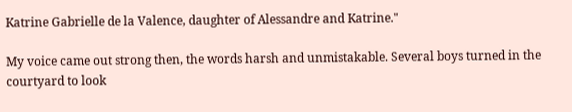Katrine Gabrielle de la Valence, daughter of Alessandre and Katrine."

My voice came out strong then, the words harsh and unmistakable. Several boys turned in the courtyard to look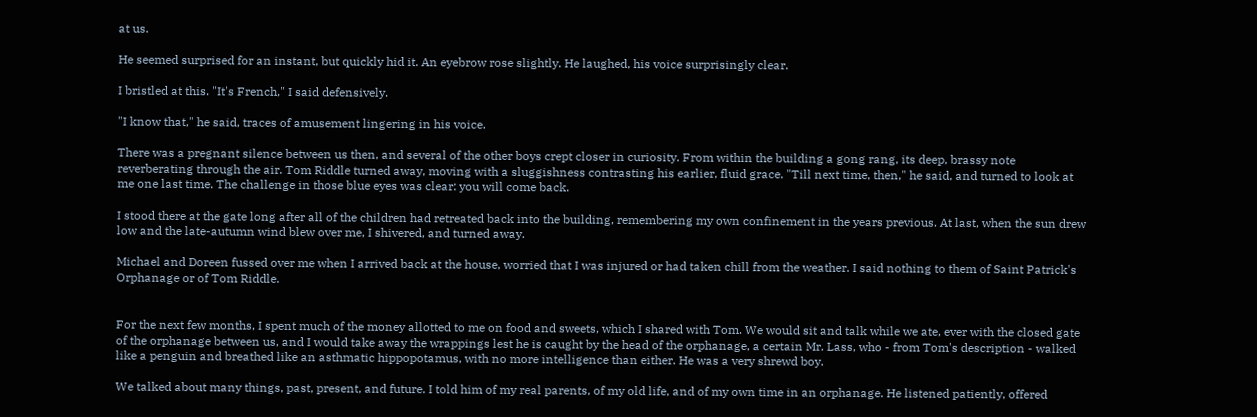at us.

He seemed surprised for an instant, but quickly hid it. An eyebrow rose slightly. He laughed, his voice surprisingly clear.

I bristled at this. "It's French," I said defensively.

"I know that," he said, traces of amusement lingering in his voice.

There was a pregnant silence between us then, and several of the other boys crept closer in curiosity. From within the building a gong rang, its deep, brassy note reverberating through the air. Tom Riddle turned away, moving with a sluggishness contrasting his earlier, fluid grace. "Till next time, then," he said, and turned to look at me one last time. The challenge in those blue eyes was clear: you will come back.

I stood there at the gate long after all of the children had retreated back into the building, remembering my own confinement in the years previous. At last, when the sun drew low and the late-autumn wind blew over me, I shivered, and turned away.

Michael and Doreen fussed over me when I arrived back at the house, worried that I was injured or had taken chill from the weather. I said nothing to them of Saint Patrick's Orphanage or of Tom Riddle.


For the next few months, I spent much of the money allotted to me on food and sweets, which I shared with Tom. We would sit and talk while we ate, ever with the closed gate of the orphanage between us, and I would take away the wrappings lest he is caught by the head of the orphanage, a certain Mr. Lass, who - from Tom's description - walked like a penguin and breathed like an asthmatic hippopotamus, with no more intelligence than either. He was a very shrewd boy.

We talked about many things, past, present, and future. I told him of my real parents, of my old life, and of my own time in an orphanage. He listened patiently, offered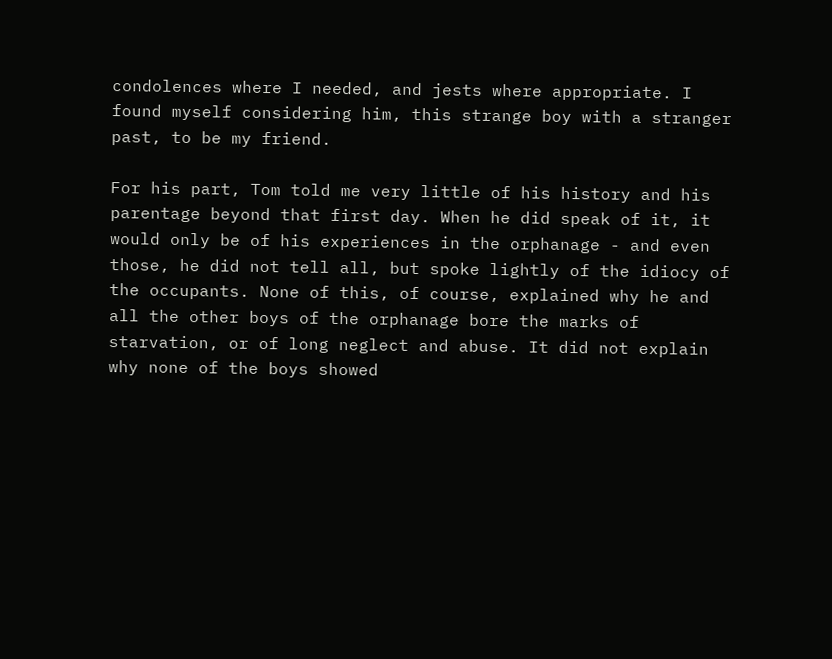condolences where I needed, and jests where appropriate. I found myself considering him, this strange boy with a stranger past, to be my friend.

For his part, Tom told me very little of his history and his parentage beyond that first day. When he did speak of it, it would only be of his experiences in the orphanage - and even those, he did not tell all, but spoke lightly of the idiocy of the occupants. None of this, of course, explained why he and all the other boys of the orphanage bore the marks of starvation, or of long neglect and abuse. It did not explain why none of the boys showed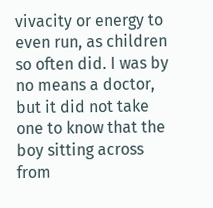vivacity or energy to even run, as children so often did. I was by no means a doctor, but it did not take one to know that the boy sitting across from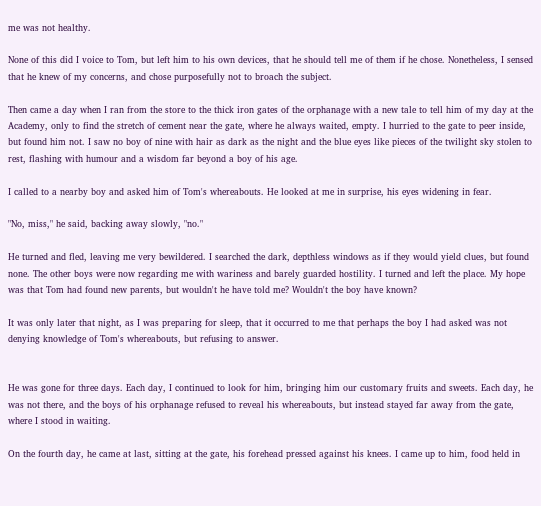me was not healthy.

None of this did I voice to Tom, but left him to his own devices, that he should tell me of them if he chose. Nonetheless, I sensed that he knew of my concerns, and chose purposefully not to broach the subject.

Then came a day when I ran from the store to the thick iron gates of the orphanage with a new tale to tell him of my day at the Academy, only to find the stretch of cement near the gate, where he always waited, empty. I hurried to the gate to peer inside, but found him not. I saw no boy of nine with hair as dark as the night and the blue eyes like pieces of the twilight sky stolen to rest, flashing with humour and a wisdom far beyond a boy of his age.

I called to a nearby boy and asked him of Tom's whereabouts. He looked at me in surprise, his eyes widening in fear.

"No, miss," he said, backing away slowly, "no."

He turned and fled, leaving me very bewildered. I searched the dark, depthless windows as if they would yield clues, but found none. The other boys were now regarding me with wariness and barely guarded hostility. I turned and left the place. My hope was that Tom had found new parents, but wouldn't he have told me? Wouldn't the boy have known?

It was only later that night, as I was preparing for sleep, that it occurred to me that perhaps the boy I had asked was not denying knowledge of Tom's whereabouts, but refusing to answer.


He was gone for three days. Each day, I continued to look for him, bringing him our customary fruits and sweets. Each day, he was not there, and the boys of his orphanage refused to reveal his whereabouts, but instead stayed far away from the gate, where I stood in waiting.

On the fourth day, he came at last, sitting at the gate, his forehead pressed against his knees. I came up to him, food held in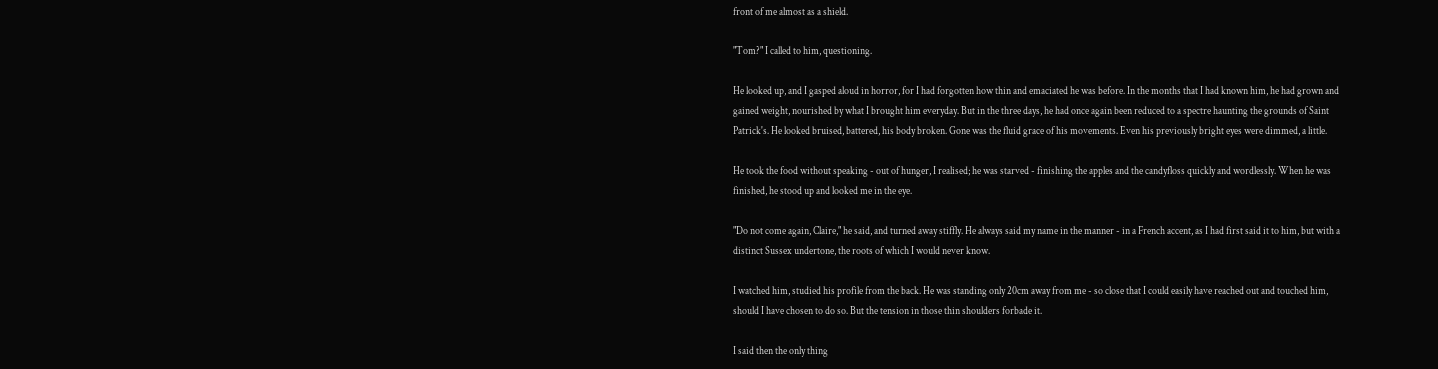front of me almost as a shield.

"Tom?" I called to him, questioning.

He looked up, and I gasped aloud in horror, for I had forgotten how thin and emaciated he was before. In the months that I had known him, he had grown and gained weight, nourished by what I brought him everyday. But in the three days, he had once again been reduced to a spectre haunting the grounds of Saint Patrick's. He looked bruised, battered, his body broken. Gone was the fluid grace of his movements. Even his previously bright eyes were dimmed, a little.

He took the food without speaking - out of hunger, I realised; he was starved - finishing the apples and the candyfloss quickly and wordlessly. When he was finished, he stood up and looked me in the eye.

"Do not come again, Claire," he said, and turned away stiffly. He always said my name in the manner - in a French accent, as I had first said it to him, but with a distinct Sussex undertone, the roots of which I would never know.

I watched him, studied his profile from the back. He was standing only 20cm away from me - so close that I could easily have reached out and touched him, should I have chosen to do so. But the tension in those thin shoulders forbade it.

I said then the only thing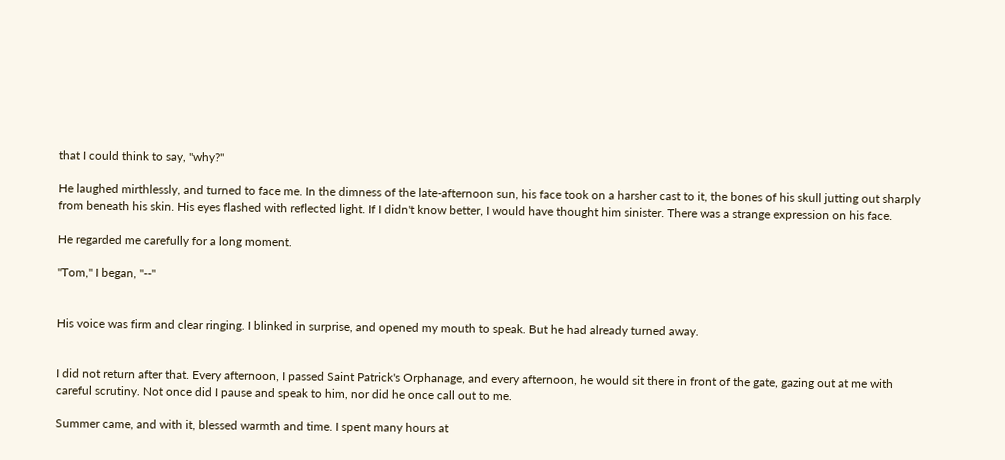that I could think to say, "why?"

He laughed mirthlessly, and turned to face me. In the dimness of the late-afternoon sun, his face took on a harsher cast to it, the bones of his skull jutting out sharply from beneath his skin. His eyes flashed with reflected light. If I didn't know better, I would have thought him sinister. There was a strange expression on his face.

He regarded me carefully for a long moment.

"Tom," I began, "--"


His voice was firm and clear ringing. I blinked in surprise, and opened my mouth to speak. But he had already turned away.


I did not return after that. Every afternoon, I passed Saint Patrick's Orphanage, and every afternoon, he would sit there in front of the gate, gazing out at me with careful scrutiny. Not once did I pause and speak to him, nor did he once call out to me.

Summer came, and with it, blessed warmth and time. I spent many hours at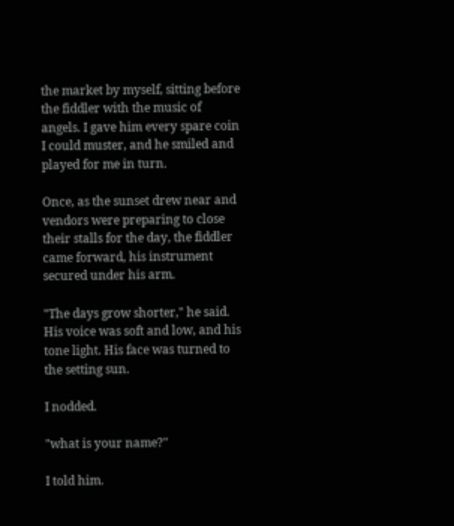the market by myself, sitting before the fiddler with the music of angels. I gave him every spare coin I could muster, and he smiled and played for me in turn.

Once, as the sunset drew near and vendors were preparing to close their stalls for the day, the fiddler came forward, his instrument secured under his arm.

"The days grow shorter," he said. His voice was soft and low, and his tone light. His face was turned to the setting sun.

I nodded.

"what is your name?"

I told him.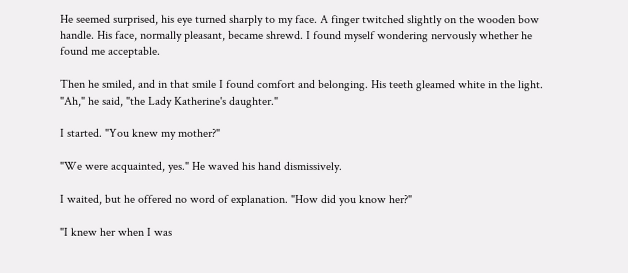He seemed surprised, his eye turned sharply to my face. A finger twitched slightly on the wooden bow handle. His face, normally pleasant, became shrewd. I found myself wondering nervously whether he found me acceptable.

Then he smiled, and in that smile I found comfort and belonging. His teeth gleamed white in the light. "Ah," he said, "the Lady Katherine's daughter."

I started. "You knew my mother?"

"We were acquainted, yes." He waved his hand dismissively.

I waited, but he offered no word of explanation. "How did you know her?"

"I knew her when I was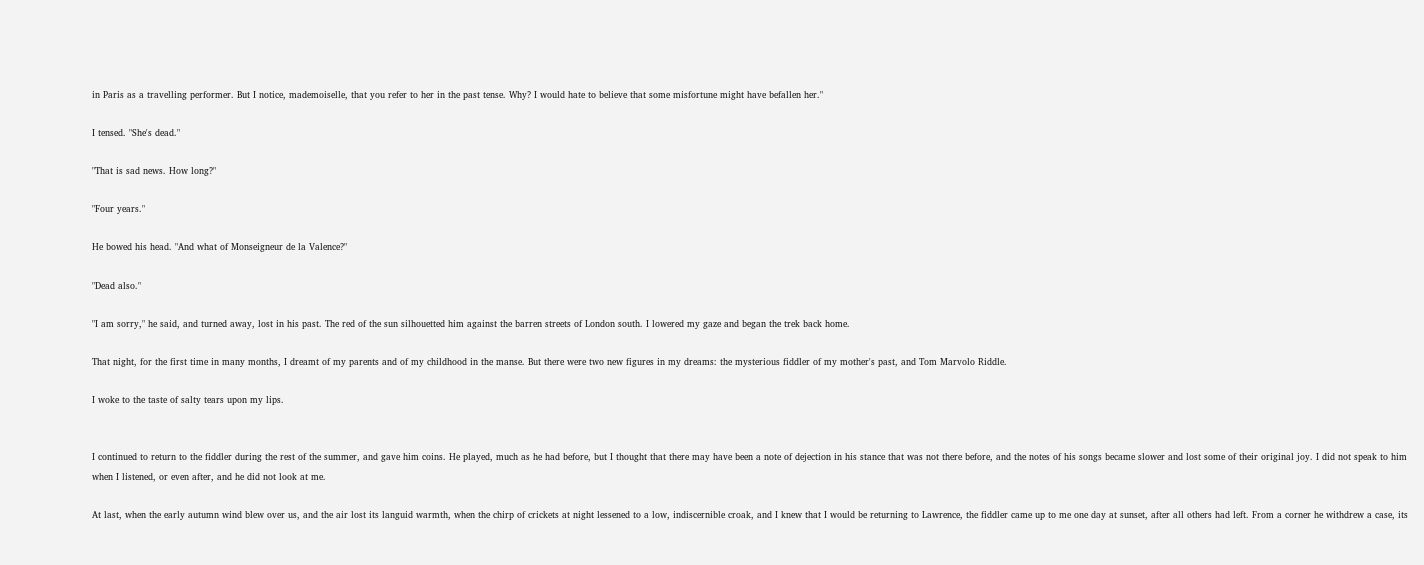in Paris as a travelling performer. But I notice, mademoiselle, that you refer to her in the past tense. Why? I would hate to believe that some misfortune might have befallen her."

I tensed. "She's dead."

"That is sad news. How long?"

"Four years."

He bowed his head. "And what of Monseigneur de la Valence?"

"Dead also."

"I am sorry," he said, and turned away, lost in his past. The red of the sun silhouetted him against the barren streets of London south. I lowered my gaze and began the trek back home.

That night, for the first time in many months, I dreamt of my parents and of my childhood in the manse. But there were two new figures in my dreams: the mysterious fiddler of my mother's past, and Tom Marvolo Riddle.

I woke to the taste of salty tears upon my lips.


I continued to return to the fiddler during the rest of the summer, and gave him coins. He played, much as he had before, but I thought that there may have been a note of dejection in his stance that was not there before, and the notes of his songs became slower and lost some of their original joy. I did not speak to him when I listened, or even after, and he did not look at me.

At last, when the early autumn wind blew over us, and the air lost its languid warmth, when the chirp of crickets at night lessened to a low, indiscernible croak, and I knew that I would be returning to Lawrence, the fiddler came up to me one day at sunset, after all others had left. From a corner he withdrew a case, its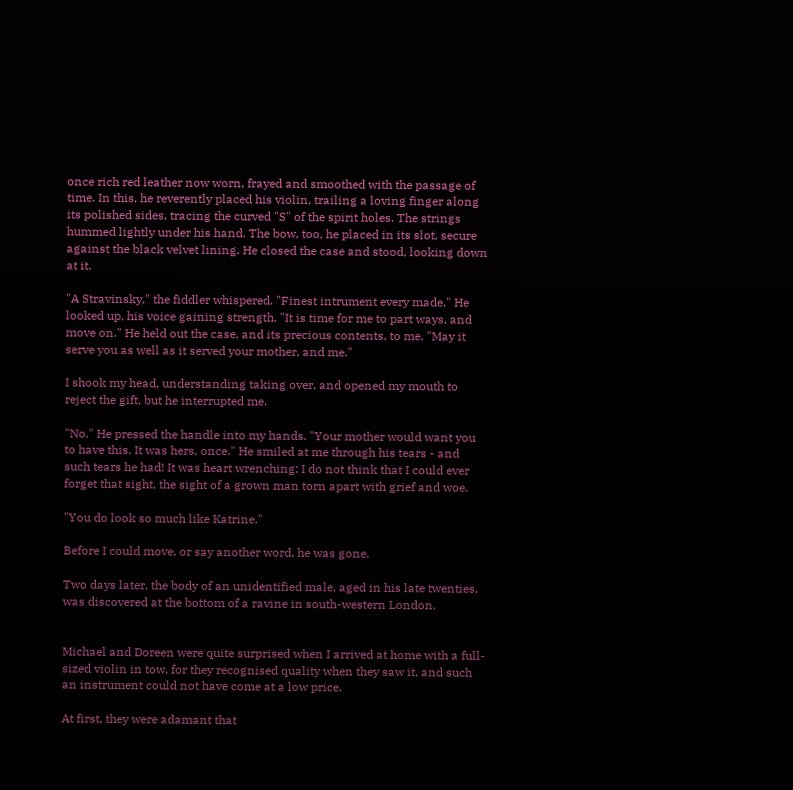once rich red leather now worn, frayed and smoothed with the passage of time. In this, he reverently placed his violin, trailing a loving finger along its polished sides, tracing the curved "S" of the spirit holes. The strings hummed lightly under his hand. The bow, too, he placed in its slot, secure against the black velvet lining. He closed the case and stood, looking down at it.

"A Stravinsky," the fiddler whispered. "Finest intrument every made." He looked up, his voice gaining strength. "It is time for me to part ways, and move on." He held out the case, and its precious contents, to me. "May it serve you as well as it served your mother, and me."

I shook my head, understanding taking over, and opened my mouth to reject the gift, but he interrupted me.

"No." He pressed the handle into my hands. "Your mother would want you to have this. It was hers, once." He smiled at me through his tears - and such tears he had! It was heart wrenching; I do not think that I could ever forget that sight, the sight of a grown man torn apart with grief and woe.

"You do look so much like Katrine."

Before I could move, or say another word, he was gone.

Two days later, the body of an unidentified male, aged in his late twenties, was discovered at the bottom of a ravine in south-western London.


Michael and Doreen were quite surprised when I arrived at home with a full-sized violin in tow, for they recognised quality when they saw it, and such an instrument could not have come at a low price.

At first, they were adamant that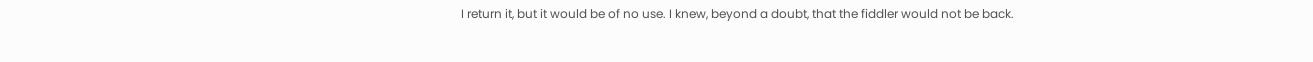I return it, but it would be of no use. I knew, beyond a doubt, that the fiddler would not be back.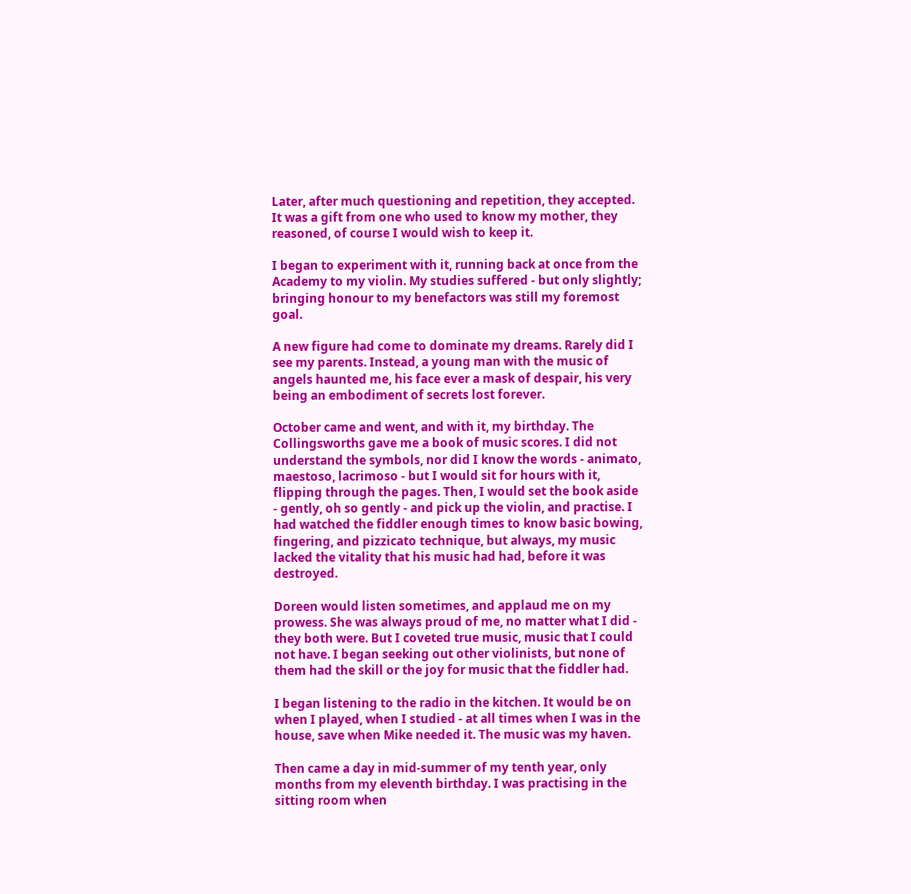Later, after much questioning and repetition, they accepted. It was a gift from one who used to know my mother, they reasoned, of course I would wish to keep it.

I began to experiment with it, running back at once from the Academy to my violin. My studies suffered - but only slightly; bringing honour to my benefactors was still my foremost goal.

A new figure had come to dominate my dreams. Rarely did I see my parents. Instead, a young man with the music of angels haunted me, his face ever a mask of despair, his very being an embodiment of secrets lost forever.

October came and went, and with it, my birthday. The Collingsworths gave me a book of music scores. I did not understand the symbols, nor did I know the words - animato, maestoso, lacrimoso - but I would sit for hours with it, flipping through the pages. Then, I would set the book aside - gently, oh so gently - and pick up the violin, and practise. I had watched the fiddler enough times to know basic bowing, fingering, and pizzicato technique, but always, my music lacked the vitality that his music had had, before it was destroyed.

Doreen would listen sometimes, and applaud me on my prowess. She was always proud of me, no matter what I did - they both were. But I coveted true music, music that I could not have. I began seeking out other violinists, but none of them had the skill or the joy for music that the fiddler had.

I began listening to the radio in the kitchen. It would be on when I played, when I studied - at all times when I was in the house, save when Mike needed it. The music was my haven.

Then came a day in mid-summer of my tenth year, only months from my eleventh birthday. I was practising in the sitting room when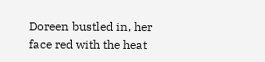Doreen bustled in, her face red with the heat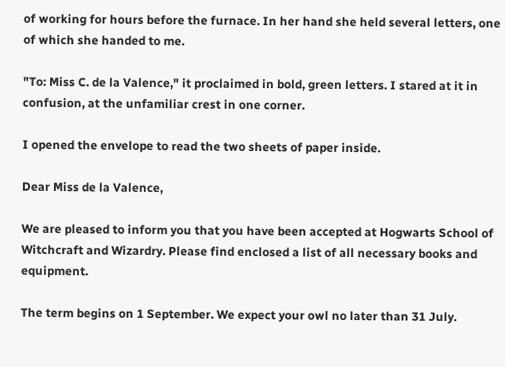of working for hours before the furnace. In her hand she held several letters, one of which she handed to me.

"To: Miss C. de la Valence," it proclaimed in bold, green letters. I stared at it in confusion, at the unfamiliar crest in one corner.

I opened the envelope to read the two sheets of paper inside.

Dear Miss de la Valence,

We are pleased to inform you that you have been accepted at Hogwarts School of Witchcraft and Wizardry. Please find enclosed a list of all necessary books and equipment.

The term begins on 1 September. We expect your owl no later than 31 July.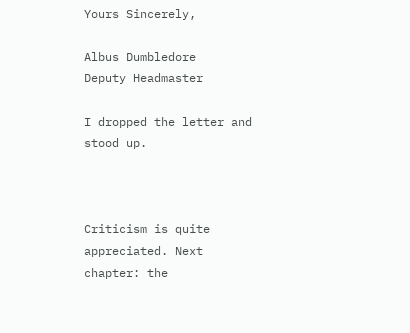Yours Sincerely,

Albus Dumbledore
Deputy Headmaster

I dropped the letter and stood up.



Criticism is quite appreciated. Next chapter: the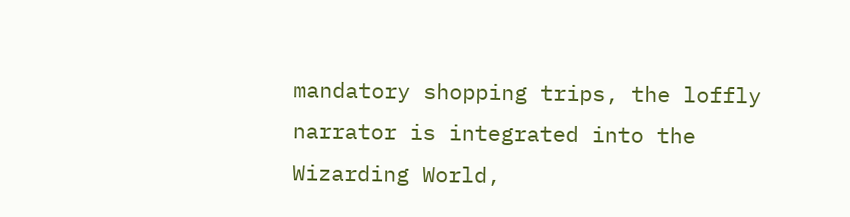mandatory shopping trips, the loffly narrator is integrated into the Wizarding World,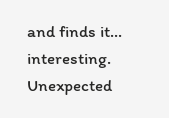and finds it... interesting. Unexpected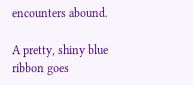encounters abound.

A pretty, shiny blue ribbon goes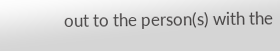out to the person(s) with the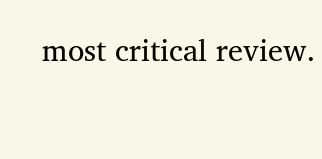most critical review.